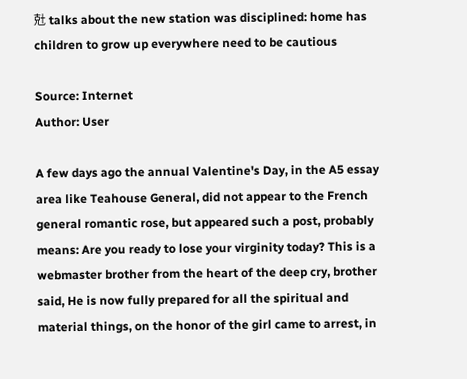兙 talks about the new station was disciplined: home has children to grow up everywhere need to be cautious

Source: Internet
Author: User

A few days ago the annual Valentine's Day, in the A5 essay area like Teahouse General, did not appear to the French general romantic rose, but appeared such a post, probably means: Are you ready to lose your virginity today? This is a webmaster brother from the heart of the deep cry, brother said, He is now fully prepared for all the spiritual and material things, on the honor of the girl came to arrest, in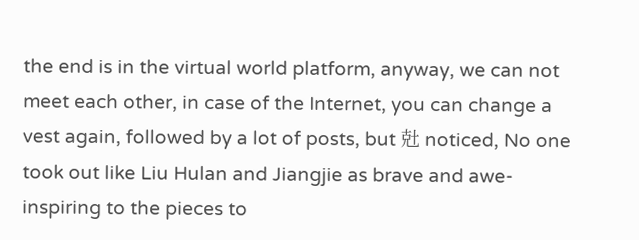the end is in the virtual world platform, anyway, we can not meet each other, in case of the Internet, you can change a vest again, followed by a lot of posts, but 兙 noticed, No one took out like Liu Hulan and Jiangjie as brave and awe-inspiring to the pieces to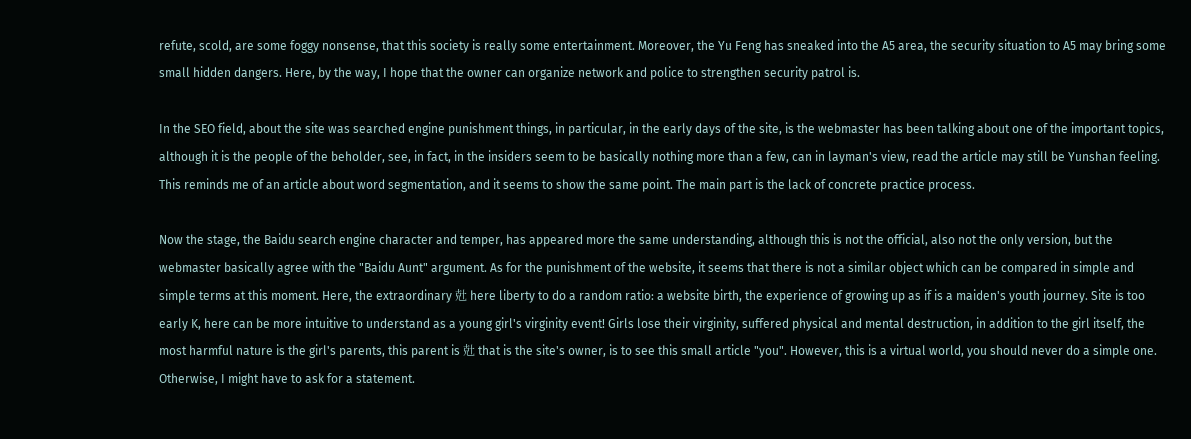refute, scold, are some foggy nonsense, that this society is really some entertainment. Moreover, the Yu Feng has sneaked into the A5 area, the security situation to A5 may bring some small hidden dangers. Here, by the way, I hope that the owner can organize network and police to strengthen security patrol is.

In the SEO field, about the site was searched engine punishment things, in particular, in the early days of the site, is the webmaster has been talking about one of the important topics, although it is the people of the beholder, see, in fact, in the insiders seem to be basically nothing more than a few, can in layman's view, read the article may still be Yunshan feeling. This reminds me of an article about word segmentation, and it seems to show the same point. The main part is the lack of concrete practice process.

Now the stage, the Baidu search engine character and temper, has appeared more the same understanding, although this is not the official, also not the only version, but the webmaster basically agree with the "Baidu Aunt" argument. As for the punishment of the website, it seems that there is not a similar object which can be compared in simple and simple terms at this moment. Here, the extraordinary 兙 here liberty to do a random ratio: a website birth, the experience of growing up as if is a maiden's youth journey. Site is too early K, here can be more intuitive to understand as a young girl's virginity event! Girls lose their virginity, suffered physical and mental destruction, in addition to the girl itself, the most harmful nature is the girl's parents, this parent is 兙 that is the site's owner, is to see this small article "you". However, this is a virtual world, you should never do a simple one. Otherwise, I might have to ask for a statement.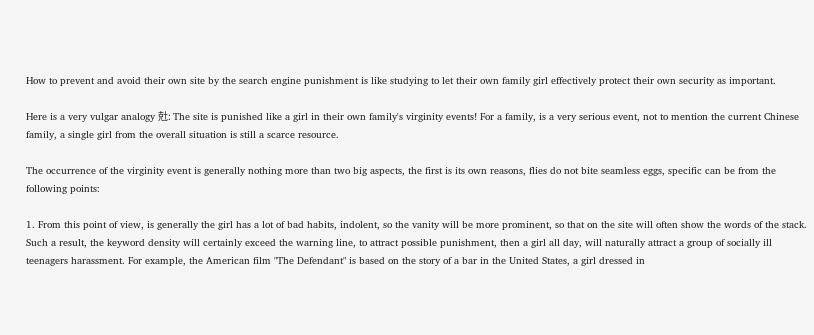How to prevent and avoid their own site by the search engine punishment is like studying to let their own family girl effectively protect their own security as important.

Here is a very vulgar analogy 兙: The site is punished like a girl in their own family's virginity events! For a family, is a very serious event, not to mention the current Chinese family, a single girl from the overall situation is still a scarce resource.

The occurrence of the virginity event is generally nothing more than two big aspects, the first is its own reasons, flies do not bite seamless eggs, specific can be from the following points:

1. From this point of view, is generally the girl has a lot of bad habits, indolent, so the vanity will be more prominent, so that on the site will often show the words of the stack. Such a result, the keyword density will certainly exceed the warning line, to attract possible punishment, then a girl all day, will naturally attract a group of socially ill teenagers harassment. For example, the American film "The Defendant" is based on the story of a bar in the United States, a girl dressed in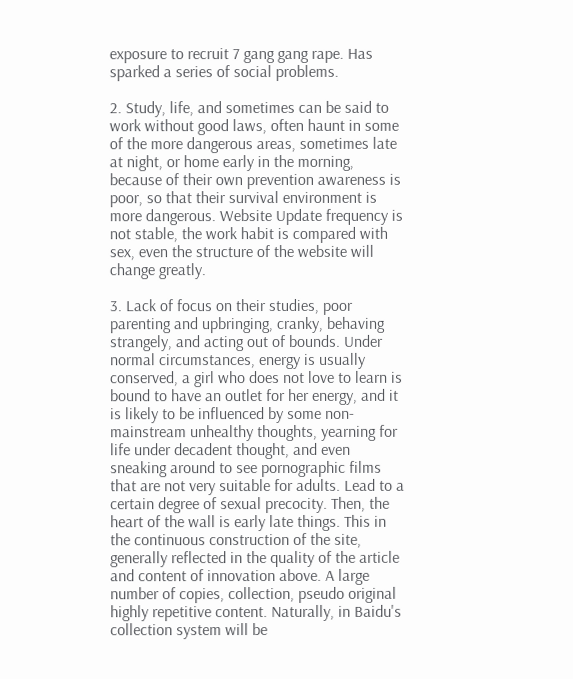exposure to recruit 7 gang gang rape. Has sparked a series of social problems.

2. Study, life, and sometimes can be said to work without good laws, often haunt in some of the more dangerous areas, sometimes late at night, or home early in the morning, because of their own prevention awareness is poor, so that their survival environment is more dangerous. Website Update frequency is not stable, the work habit is compared with sex, even the structure of the website will change greatly.

3. Lack of focus on their studies, poor parenting and upbringing, cranky, behaving strangely, and acting out of bounds. Under normal circumstances, energy is usually conserved, a girl who does not love to learn is bound to have an outlet for her energy, and it is likely to be influenced by some non-mainstream unhealthy thoughts, yearning for life under decadent thought, and even sneaking around to see pornographic films that are not very suitable for adults. Lead to a certain degree of sexual precocity. Then, the heart of the wall is early late things. This in the continuous construction of the site, generally reflected in the quality of the article and content of innovation above. A large number of copies, collection, pseudo original highly repetitive content. Naturally, in Baidu's collection system will be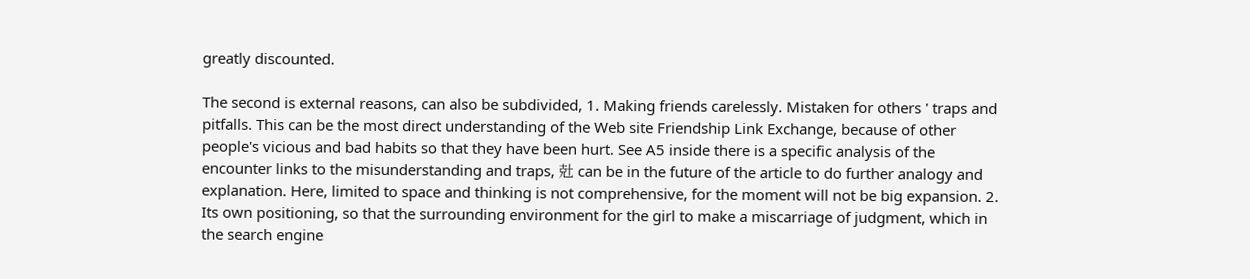greatly discounted.

The second is external reasons, can also be subdivided, 1. Making friends carelessly. Mistaken for others ' traps and pitfalls. This can be the most direct understanding of the Web site Friendship Link Exchange, because of other people's vicious and bad habits so that they have been hurt. See A5 inside there is a specific analysis of the encounter links to the misunderstanding and traps, 兙 can be in the future of the article to do further analogy and explanation. Here, limited to space and thinking is not comprehensive, for the moment will not be big expansion. 2. Its own positioning, so that the surrounding environment for the girl to make a miscarriage of judgment, which in the search engine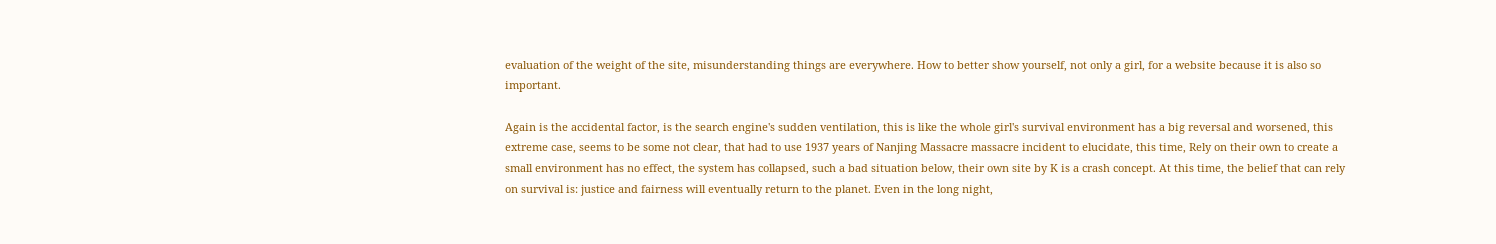evaluation of the weight of the site, misunderstanding things are everywhere. How to better show yourself, not only a girl, for a website because it is also so important.

Again is the accidental factor, is the search engine's sudden ventilation, this is like the whole girl's survival environment has a big reversal and worsened, this extreme case, seems to be some not clear, that had to use 1937 years of Nanjing Massacre massacre incident to elucidate, this time, Rely on their own to create a small environment has no effect, the system has collapsed, such a bad situation below, their own site by K is a crash concept. At this time, the belief that can rely on survival is: justice and fairness will eventually return to the planet. Even in the long night,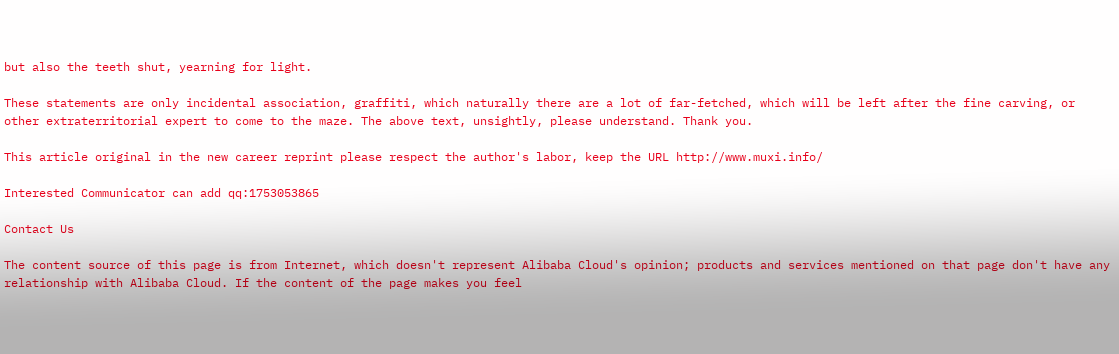but also the teeth shut, yearning for light.

These statements are only incidental association, graffiti, which naturally there are a lot of far-fetched, which will be left after the fine carving, or other extraterritorial expert to come to the maze. The above text, unsightly, please understand. Thank you.

This article original in the new career reprint please respect the author's labor, keep the URL http://www.muxi.info/

Interested Communicator can add qq:1753053865

Contact Us

The content source of this page is from Internet, which doesn't represent Alibaba Cloud's opinion; products and services mentioned on that page don't have any relationship with Alibaba Cloud. If the content of the page makes you feel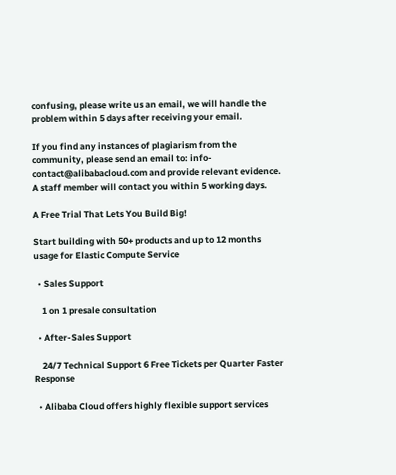confusing, please write us an email, we will handle the problem within 5 days after receiving your email.

If you find any instances of plagiarism from the community, please send an email to: info-contact@alibabacloud.com and provide relevant evidence. A staff member will contact you within 5 working days.

A Free Trial That Lets You Build Big!

Start building with 50+ products and up to 12 months usage for Elastic Compute Service

  • Sales Support

    1 on 1 presale consultation

  • After-Sales Support

    24/7 Technical Support 6 Free Tickets per Quarter Faster Response

  • Alibaba Cloud offers highly flexible support services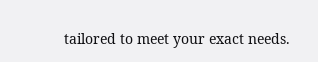tailored to meet your exact needs.